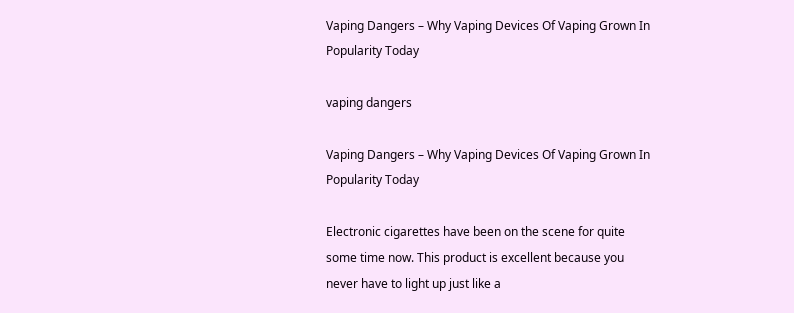Vaping Dangers – Why Vaping Devices Of Vaping Grown In Popularity Today

vaping dangers

Vaping Dangers – Why Vaping Devices Of Vaping Grown In Popularity Today

Electronic cigarettes have been on the scene for quite some time now. This product is excellent because you never have to light up just like a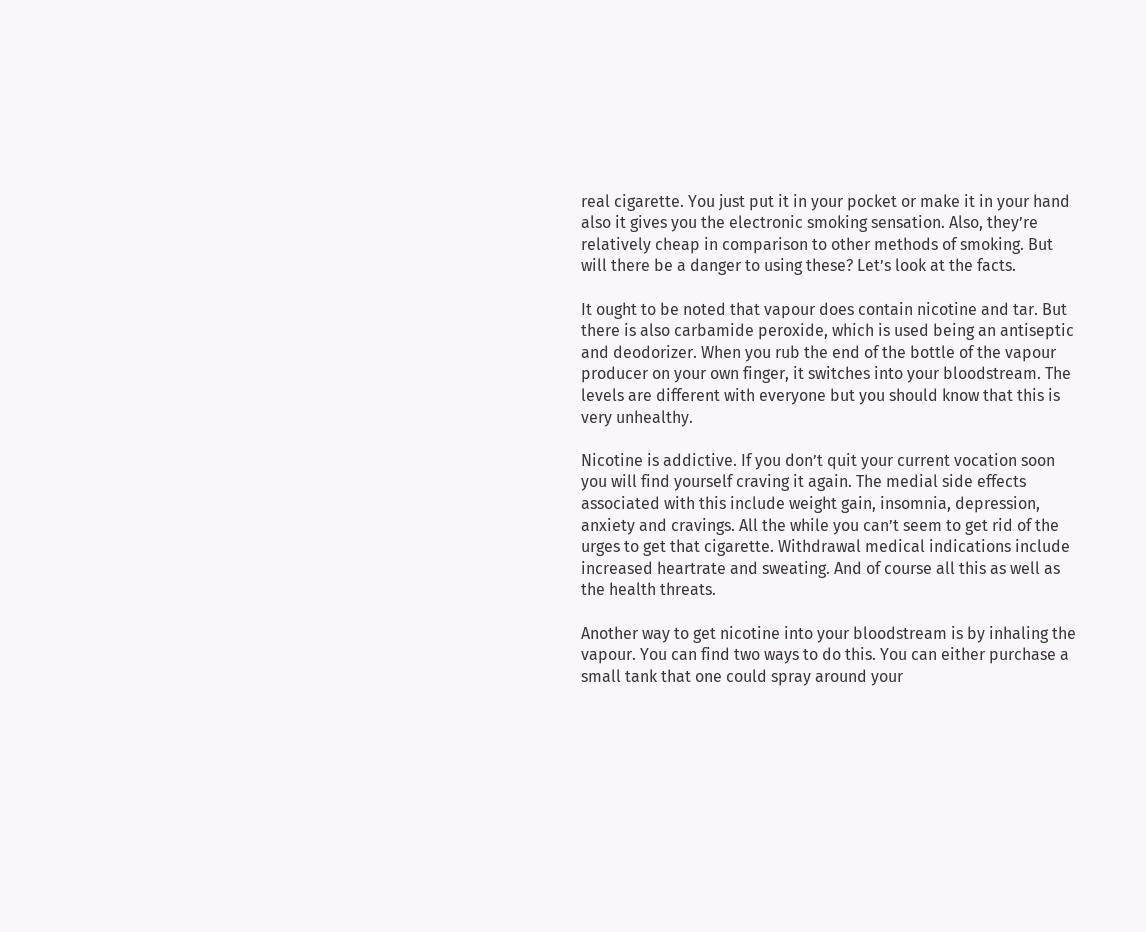real cigarette. You just put it in your pocket or make it in your hand also it gives you the electronic smoking sensation. Also, they’re relatively cheap in comparison to other methods of smoking. But will there be a danger to using these? Let’s look at the facts.

It ought to be noted that vapour does contain nicotine and tar. But there is also carbamide peroxide, which is used being an antiseptic and deodorizer. When you rub the end of the bottle of the vapour producer on your own finger, it switches into your bloodstream. The levels are different with everyone but you should know that this is very unhealthy.

Nicotine is addictive. If you don’t quit your current vocation soon you will find yourself craving it again. The medial side effects associated with this include weight gain, insomnia, depression, anxiety and cravings. All the while you can’t seem to get rid of the urges to get that cigarette. Withdrawal medical indications include increased heartrate and sweating. And of course all this as well as the health threats.

Another way to get nicotine into your bloodstream is by inhaling the vapour. You can find two ways to do this. You can either purchase a small tank that one could spray around your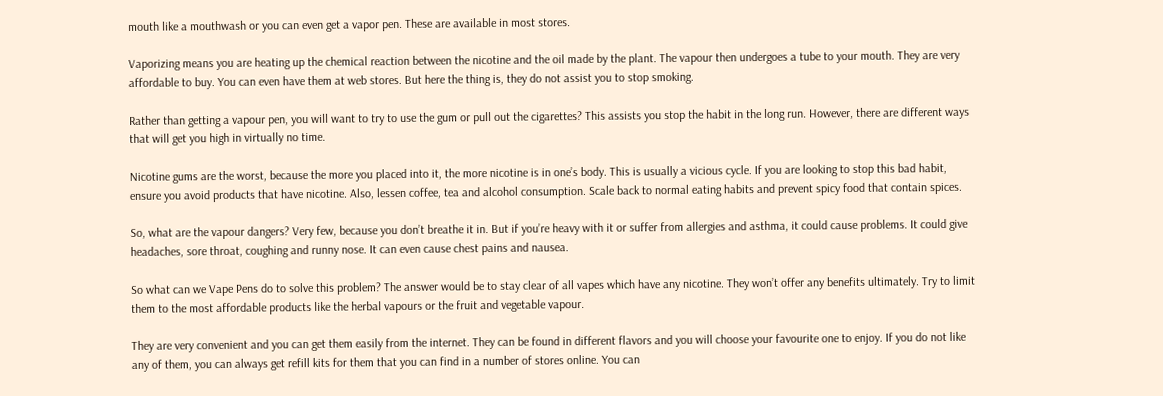mouth like a mouthwash or you can even get a vapor pen. These are available in most stores.

Vaporizing means you are heating up the chemical reaction between the nicotine and the oil made by the plant. The vapour then undergoes a tube to your mouth. They are very affordable to buy. You can even have them at web stores. But here the thing is, they do not assist you to stop smoking.

Rather than getting a vapour pen, you will want to try to use the gum or pull out the cigarettes? This assists you stop the habit in the long run. However, there are different ways that will get you high in virtually no time.

Nicotine gums are the worst, because the more you placed into it, the more nicotine is in one’s body. This is usually a vicious cycle. If you are looking to stop this bad habit, ensure you avoid products that have nicotine. Also, lessen coffee, tea and alcohol consumption. Scale back to normal eating habits and prevent spicy food that contain spices.

So, what are the vapour dangers? Very few, because you don’t breathe it in. But if you’re heavy with it or suffer from allergies and asthma, it could cause problems. It could give headaches, sore throat, coughing and runny nose. It can even cause chest pains and nausea.

So what can we Vape Pens do to solve this problem? The answer would be to stay clear of all vapes which have any nicotine. They won’t offer any benefits ultimately. Try to limit them to the most affordable products like the herbal vapours or the fruit and vegetable vapour.

They are very convenient and you can get them easily from the internet. They can be found in different flavors and you will choose your favourite one to enjoy. If you do not like any of them, you can always get refill kits for them that you can find in a number of stores online. You can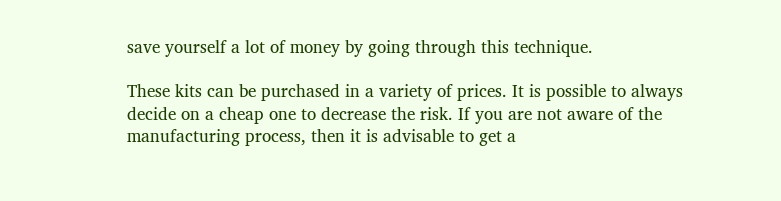save yourself a lot of money by going through this technique.

These kits can be purchased in a variety of prices. It is possible to always decide on a cheap one to decrease the risk. If you are not aware of the manufacturing process, then it is advisable to get a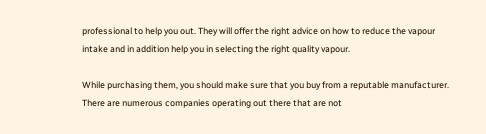professional to help you out. They will offer the right advice on how to reduce the vapour intake and in addition help you in selecting the right quality vapour.

While purchasing them, you should make sure that you buy from a reputable manufacturer. There are numerous companies operating out there that are not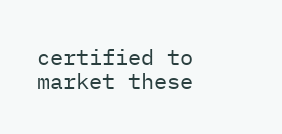certified to market these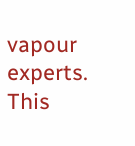vapour experts. This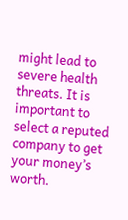might lead to severe health threats. It is important to select a reputed company to get your money’s worth.